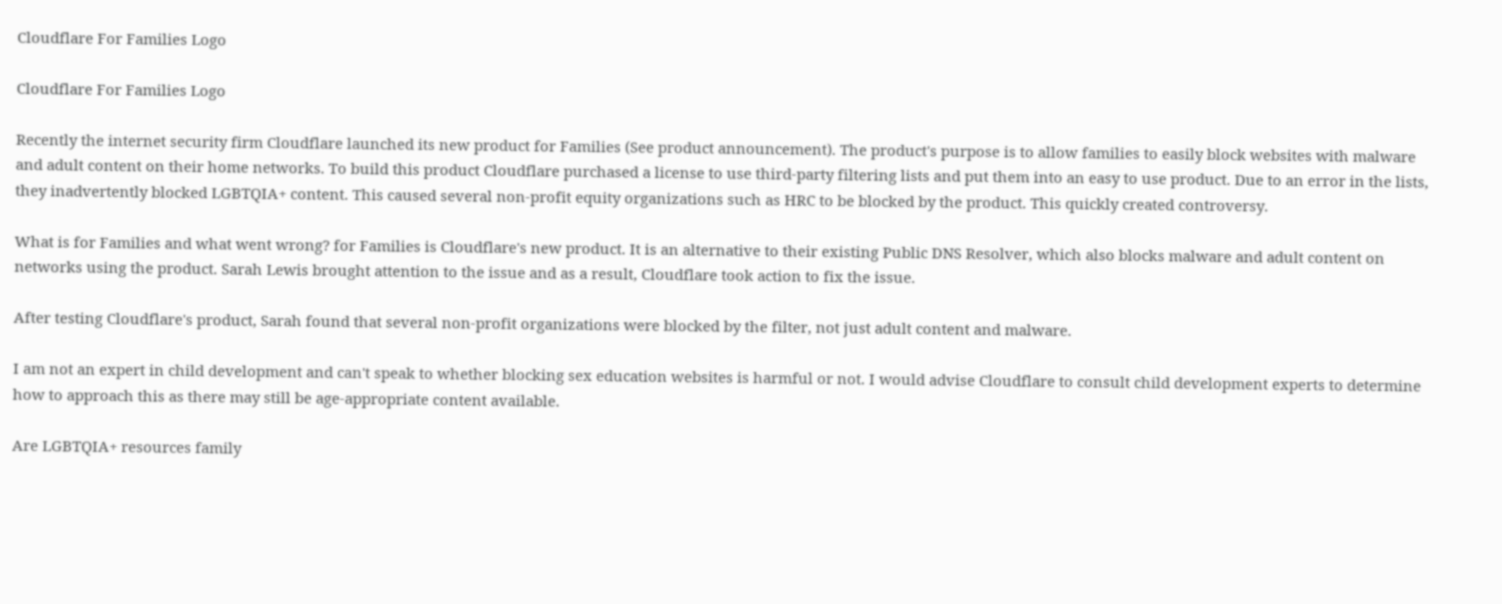Cloudflare For Families Logo

Cloudflare For Families Logo

Recently the internet security firm Cloudflare launched its new product for Families (See product announcement). The product's purpose is to allow families to easily block websites with malware and adult content on their home networks. To build this product Cloudflare purchased a license to use third-party filtering lists and put them into an easy to use product. Due to an error in the lists, they inadvertently blocked LGBTQIA+ content. This caused several non-profit equity organizations such as HRC to be blocked by the product. This quickly created controversy.

What is for Families and what went wrong? for Families is Cloudflare's new product. It is an alternative to their existing Public DNS Resolver, which also blocks malware and adult content on networks using the product. Sarah Lewis brought attention to the issue and as a result, Cloudflare took action to fix the issue.

After testing Cloudflare's product, Sarah found that several non-profit organizations were blocked by the filter, not just adult content and malware.

I am not an expert in child development and can't speak to whether blocking sex education websites is harmful or not. I would advise Cloudflare to consult child development experts to determine how to approach this as there may still be age-appropriate content available.

Are LGBTQIA+ resources family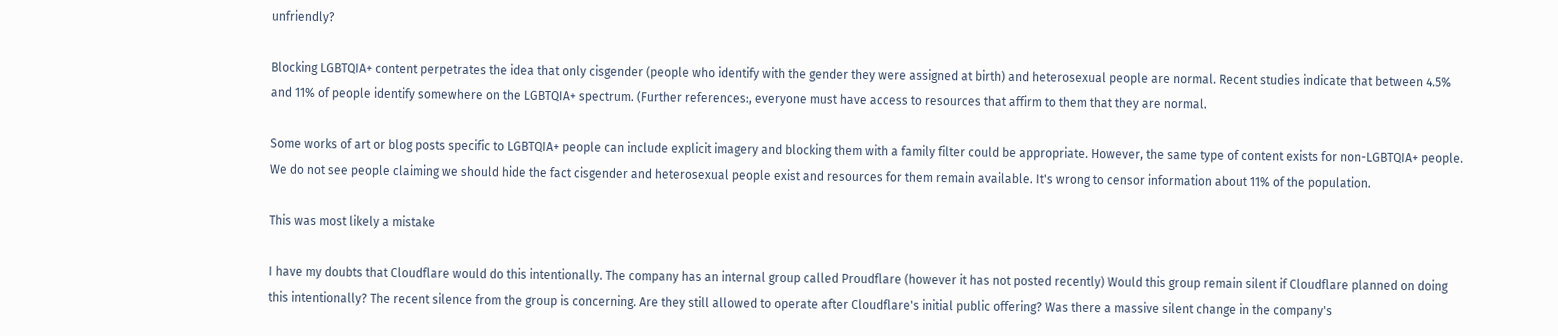unfriendly?

Blocking LGBTQIA+ content perpetrates the idea that only cisgender (people who identify with the gender they were assigned at birth) and heterosexual people are normal. Recent studies indicate that between 4.5% and 11% of people identify somewhere on the LGBTQIA+ spectrum. (Further references:, everyone must have access to resources that affirm to them that they are normal.

Some works of art or blog posts specific to LGBTQIA+ people can include explicit imagery and blocking them with a family filter could be appropriate. However, the same type of content exists for non-LGBTQIA+ people. We do not see people claiming we should hide the fact cisgender and heterosexual people exist and resources for them remain available. It's wrong to censor information about 11% of the population.

This was most likely a mistake

I have my doubts that Cloudflare would do this intentionally. The company has an internal group called Proudflare (however it has not posted recently) Would this group remain silent if Cloudflare planned on doing this intentionally? The recent silence from the group is concerning. Are they still allowed to operate after Cloudflare's initial public offering? Was there a massive silent change in the company's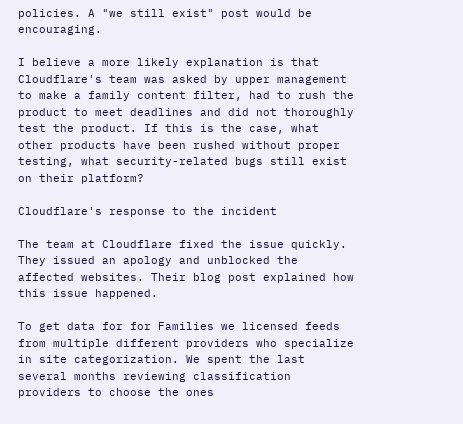policies. A "we still exist" post would be encouraging.

I believe a more likely explanation is that Cloudflare's team was asked by upper management to make a family content filter, had to rush the product to meet deadlines and did not thoroughly test the product. If this is the case, what other products have been rushed without proper testing, what security-related bugs still exist on their platform?

Cloudflare's response to the incident

The team at Cloudflare fixed the issue quickly. They issued an apology and unblocked the affected websites. Their blog post explained how this issue happened.

To get data for for Families we licensed feeds from multiple different providers who specialize in site categorization. We spent the last several months reviewing classification providers to choose the ones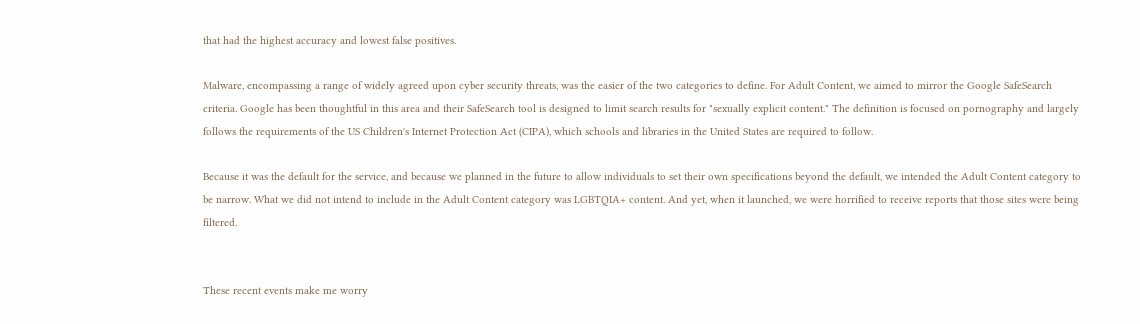that had the highest accuracy and lowest false positives.

Malware, encompassing a range of widely agreed upon cyber security threats, was the easier of the two categories to define. For Adult Content, we aimed to mirror the Google SafeSearch criteria. Google has been thoughtful in this area and their SafeSearch tool is designed to limit search results for "sexually explicit content." The definition is focused on pornography and largely follows the requirements of the US Children's Internet Protection Act (CIPA), which schools and libraries in the United States are required to follow.

Because it was the default for the service, and because we planned in the future to allow individuals to set their own specifications beyond the default, we intended the Adult Content category to be narrow. What we did not intend to include in the Adult Content category was LGBTQIA+ content. And yet, when it launched, we were horrified to receive reports that those sites were being filtered.


These recent events make me worry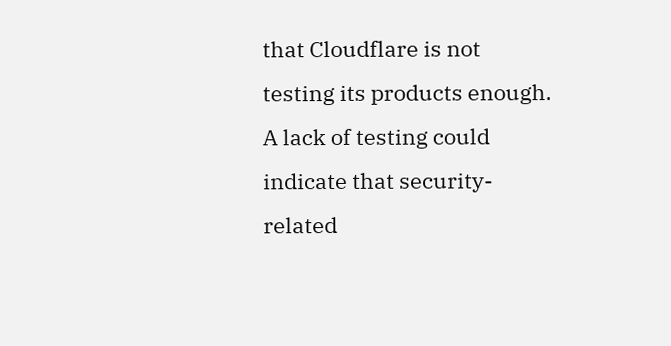that Cloudflare is not testing its products enough. A lack of testing could indicate that security-related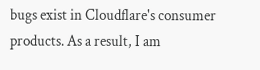bugs exist in Cloudflare's consumer products. As a result, I am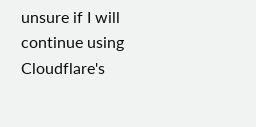unsure if I will continue using Cloudflare's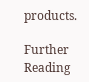products.

Further Reading